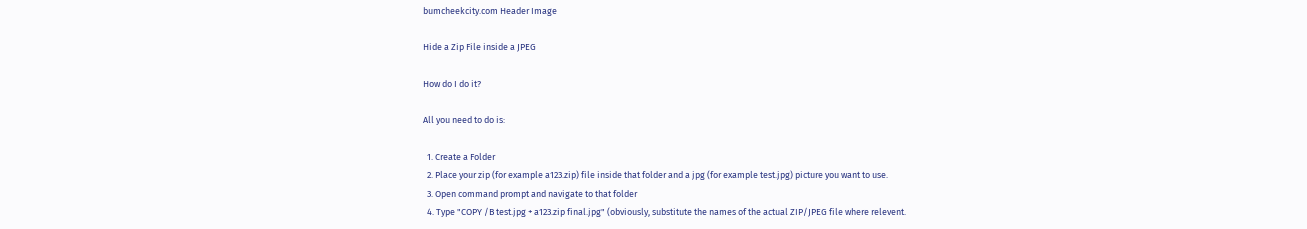bumcheekcity.com Header Image

Hide a Zip File inside a JPEG

How do I do it?

All you need to do is:

  1. Create a Folder
  2. Place your zip (for example a123.zip) file inside that folder and a jpg (for example test.jpg) picture you want to use.
  3. Open command prompt and navigate to that folder
  4. Type "COPY /B test.jpg + a123.zip final.jpg" (obviously, substitute the names of the actual ZIP/JPEG file where relevent.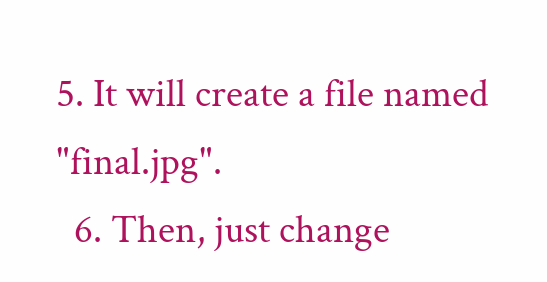5. It will create a file named "final.jpg".
  6. Then, just change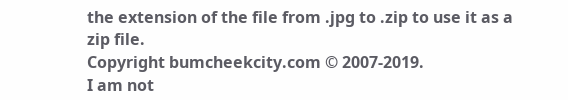the extension of the file from .jpg to .zip to use it as a zip file.
Copyright bumcheekcity.com © 2007-2019.
I am not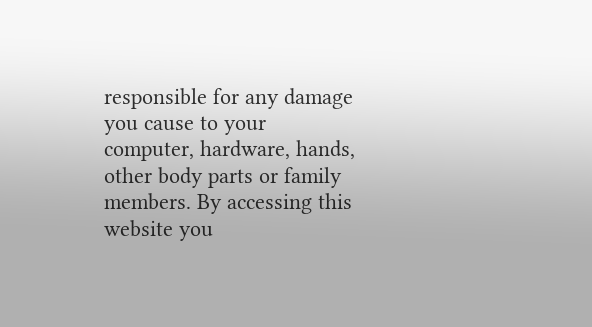responsible for any damage you cause to your computer, hardware, hands, other body parts or family members. By accessing this website you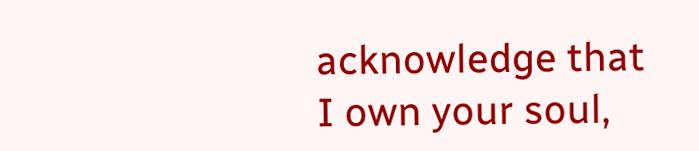acknowledge that I own your soul,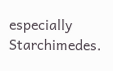especially Starchimedes.